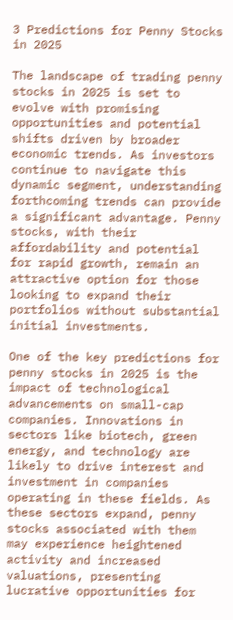3 Predictions for Penny Stocks in 2025

The landscape of trading penny stocks in 2025 is set to evolve with promising opportunities and potential shifts driven by broader economic trends. As investors continue to navigate this dynamic segment, understanding forthcoming trends can provide a significant advantage. Penny stocks, with their affordability and potential for rapid growth, remain an attractive option for those looking to expand their portfolios without substantial initial investments.

One of the key predictions for penny stocks in 2025 is the impact of technological advancements on small-cap companies. Innovations in sectors like biotech, green energy, and technology are likely to drive interest and investment in companies operating in these fields. As these sectors expand, penny stocks associated with them may experience heightened activity and increased valuations, presenting lucrative opportunities for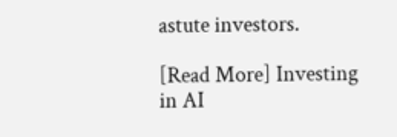astute investors.

[Read More] Investing in AI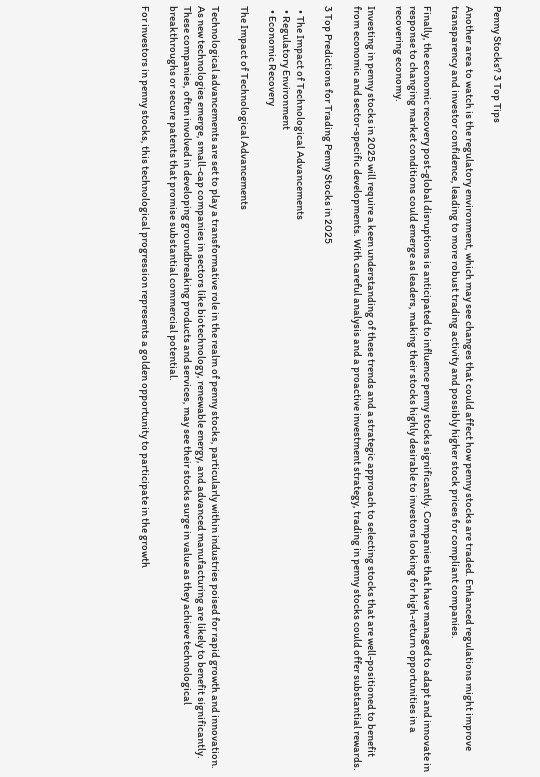Penny Stocks? 3 Top Tips

Another area to watch is the regulatory environment, which may see changes that could affect how penny stocks are traded. Enhanced regulations might improve transparency and investor confidence, leading to more robust trading activity and possibly higher stock prices for compliant companies.

Finally, the economic recovery post-global disruptions is anticipated to influence penny stocks significantly. Companies that have managed to adapt and innovate in response to changing market conditions could emerge as leaders, making their stocks highly desirable to investors looking for high-return opportunities in a recovering economy.

Investing in penny stocks in 2025 will require a keen understanding of these trends and a strategic approach to selecting stocks that are well-positioned to benefit from economic and sector-specific developments. With careful analysis and a proactive investment strategy, trading in penny stocks could offer substantial rewards.

3 Top Predictions for Trading Penny Stocks in 2025

  • The Impact of Technological Advancements
  • Regulatory Environment
  • Economic Recovery

The Impact of Technological Advancements

Technological advancements are set to play a transformative role in the realm of penny stocks, particularly within industries poised for rapid growth and innovation. As new technologies emerge, small-cap companies in sectors like biotechnology, renewable energy, and advanced manufacturing are likely to benefit significantly. These companies, often involved in developing groundbreaking products and services, may see their stocks surge in value as they achieve technological breakthroughs or secure patents that promise substantial commercial potential.

For investors in penny stocks, this technological progression represents a golden opportunity to participate in the growth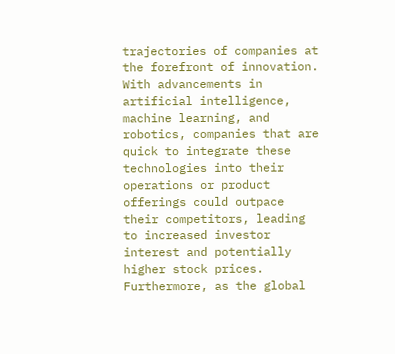trajectories of companies at the forefront of innovation. With advancements in artificial intelligence, machine learning, and robotics, companies that are quick to integrate these technologies into their operations or product offerings could outpace their competitors, leading to increased investor interest and potentially higher stock prices. Furthermore, as the global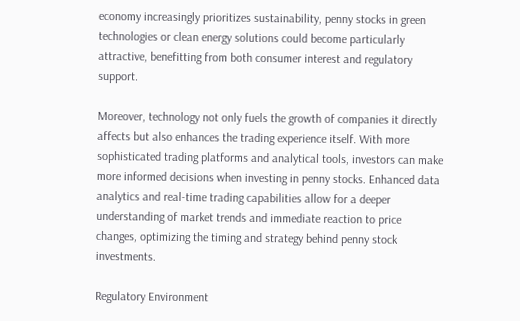economy increasingly prioritizes sustainability, penny stocks in green technologies or clean energy solutions could become particularly attractive, benefitting from both consumer interest and regulatory support.

Moreover, technology not only fuels the growth of companies it directly affects but also enhances the trading experience itself. With more sophisticated trading platforms and analytical tools, investors can make more informed decisions when investing in penny stocks. Enhanced data analytics and real-time trading capabilities allow for a deeper understanding of market trends and immediate reaction to price changes, optimizing the timing and strategy behind penny stock investments.

Regulatory Environment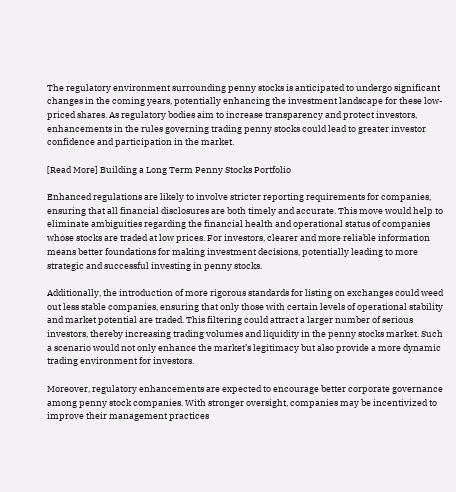The regulatory environment surrounding penny stocks is anticipated to undergo significant changes in the coming years, potentially enhancing the investment landscape for these low-priced shares. As regulatory bodies aim to increase transparency and protect investors, enhancements in the rules governing trading penny stocks could lead to greater investor confidence and participation in the market.

[Read More] Building a Long Term Penny Stocks Portfolio

Enhanced regulations are likely to involve stricter reporting requirements for companies, ensuring that all financial disclosures are both timely and accurate. This move would help to eliminate ambiguities regarding the financial health and operational status of companies whose stocks are traded at low prices. For investors, clearer and more reliable information means better foundations for making investment decisions, potentially leading to more strategic and successful investing in penny stocks.

Additionally, the introduction of more rigorous standards for listing on exchanges could weed out less stable companies, ensuring that only those with certain levels of operational stability and market potential are traded. This filtering could attract a larger number of serious investors, thereby increasing trading volumes and liquidity in the penny stocks market. Such a scenario would not only enhance the market’s legitimacy but also provide a more dynamic trading environment for investors.

Moreover, regulatory enhancements are expected to encourage better corporate governance among penny stock companies. With stronger oversight, companies may be incentivized to improve their management practices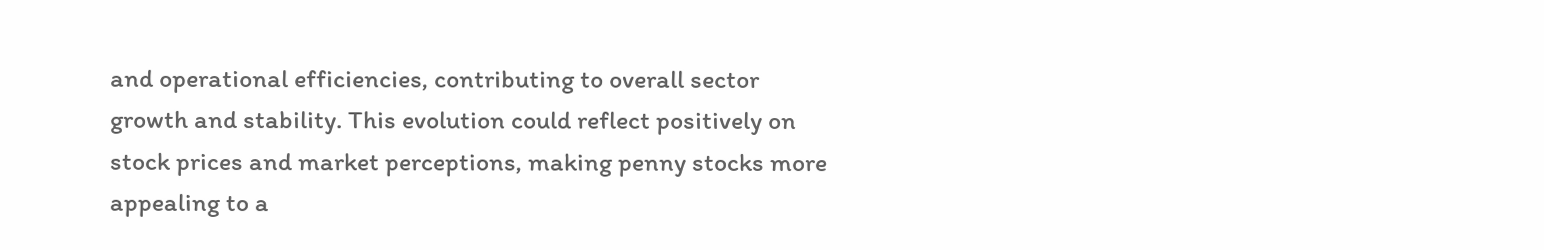and operational efficiencies, contributing to overall sector growth and stability. This evolution could reflect positively on stock prices and market perceptions, making penny stocks more appealing to a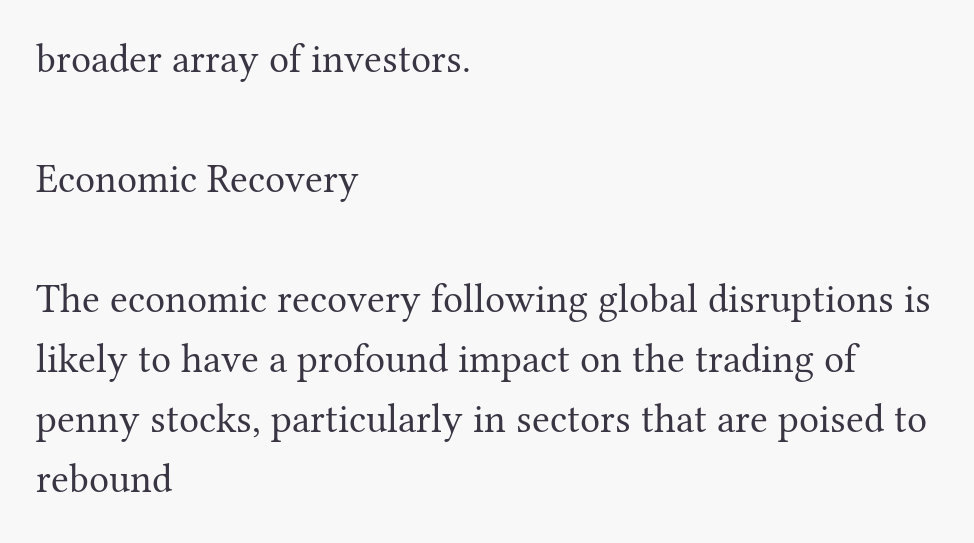broader array of investors.

Economic Recovery

The economic recovery following global disruptions is likely to have a profound impact on the trading of penny stocks, particularly in sectors that are poised to rebound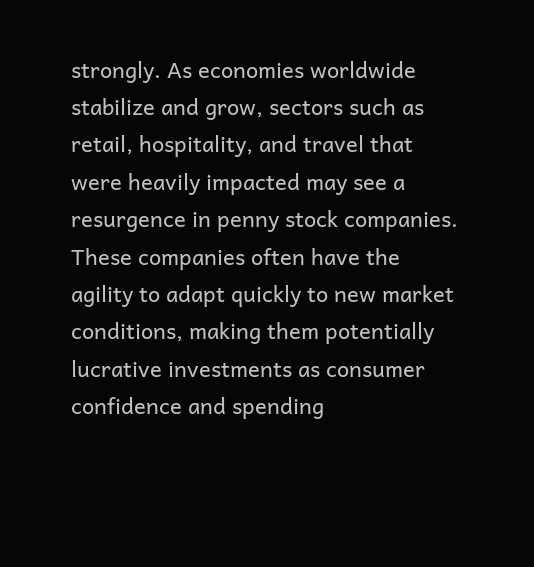strongly. As economies worldwide stabilize and grow, sectors such as retail, hospitality, and travel that were heavily impacted may see a resurgence in penny stock companies. These companies often have the agility to adapt quickly to new market conditions, making them potentially lucrative investments as consumer confidence and spending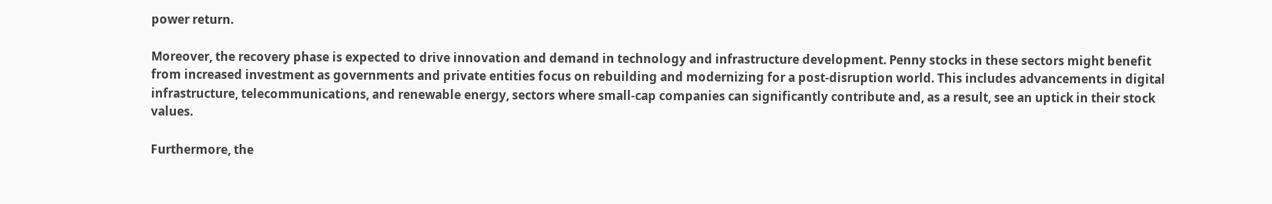power return.

Moreover, the recovery phase is expected to drive innovation and demand in technology and infrastructure development. Penny stocks in these sectors might benefit from increased investment as governments and private entities focus on rebuilding and modernizing for a post-disruption world. This includes advancements in digital infrastructure, telecommunications, and renewable energy, sectors where small-cap companies can significantly contribute and, as a result, see an uptick in their stock values.

Furthermore, the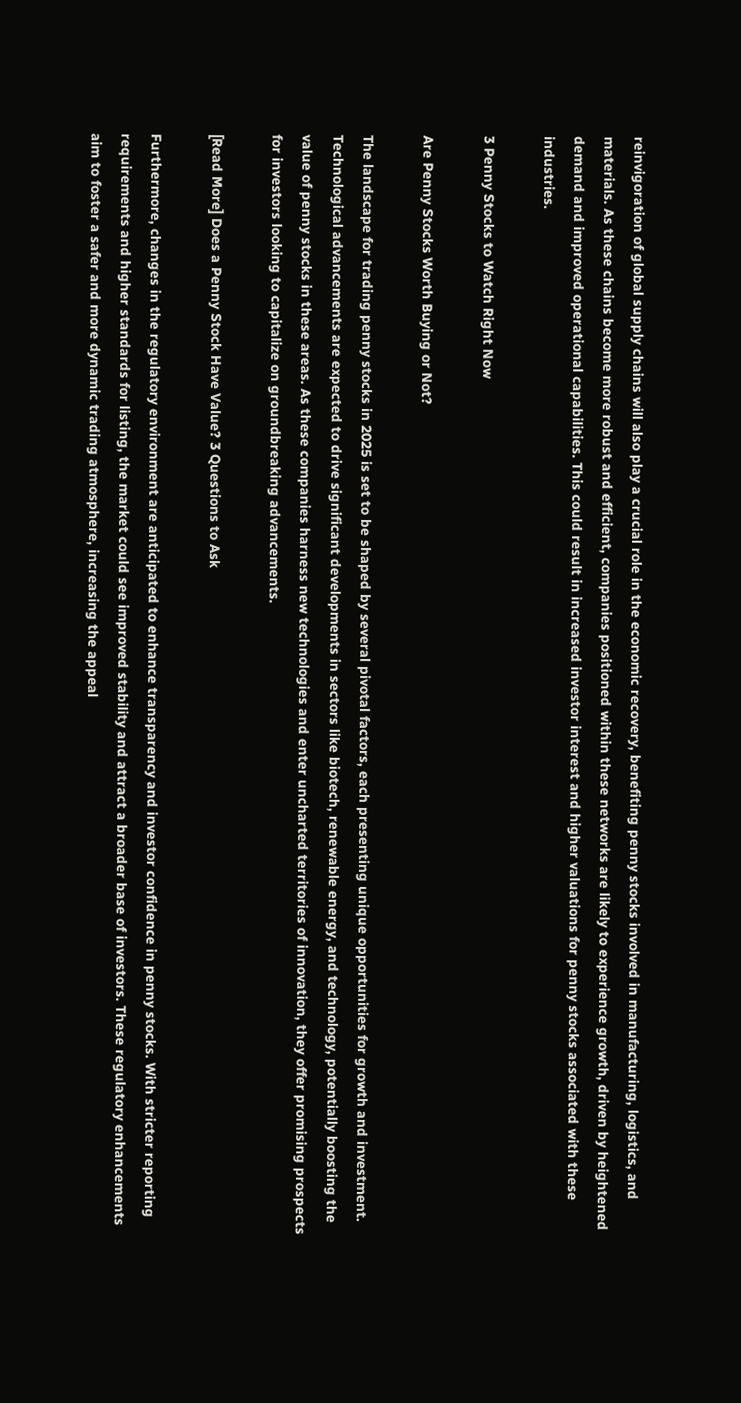reinvigoration of global supply chains will also play a crucial role in the economic recovery, benefiting penny stocks involved in manufacturing, logistics, and materials. As these chains become more robust and efficient, companies positioned within these networks are likely to experience growth, driven by heightened demand and improved operational capabilities. This could result in increased investor interest and higher valuations for penny stocks associated with these industries.

3 Penny Stocks to Watch Right Now

Are Penny Stocks Worth Buying or Not?

The landscape for trading penny stocks in 2025 is set to be shaped by several pivotal factors, each presenting unique opportunities for growth and investment. Technological advancements are expected to drive significant developments in sectors like biotech, renewable energy, and technology, potentially boosting the value of penny stocks in these areas. As these companies harness new technologies and enter uncharted territories of innovation, they offer promising prospects for investors looking to capitalize on groundbreaking advancements.

[Read More] Does a Penny Stock Have Value? 3 Questions to Ask

Furthermore, changes in the regulatory environment are anticipated to enhance transparency and investor confidence in penny stocks. With stricter reporting requirements and higher standards for listing, the market could see improved stability and attract a broader base of investors. These regulatory enhancements aim to foster a safer and more dynamic trading atmosphere, increasing the appeal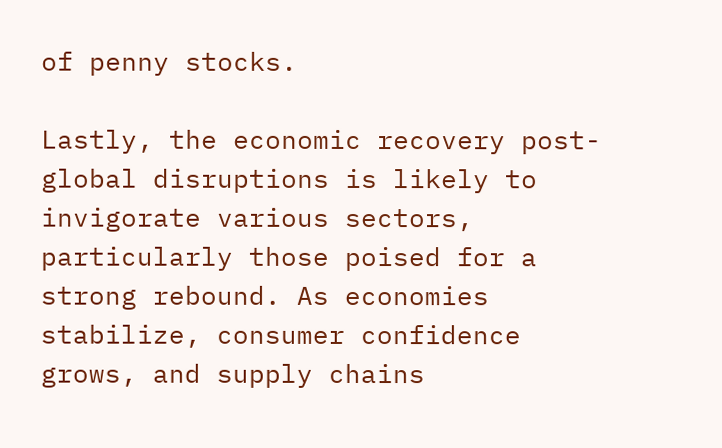of penny stocks.

Lastly, the economic recovery post-global disruptions is likely to invigorate various sectors, particularly those poised for a strong rebound. As economies stabilize, consumer confidence grows, and supply chains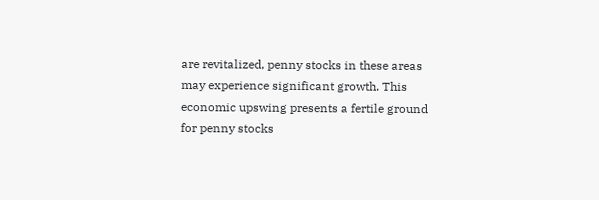are revitalized, penny stocks in these areas may experience significant growth. This economic upswing presents a fertile ground for penny stocks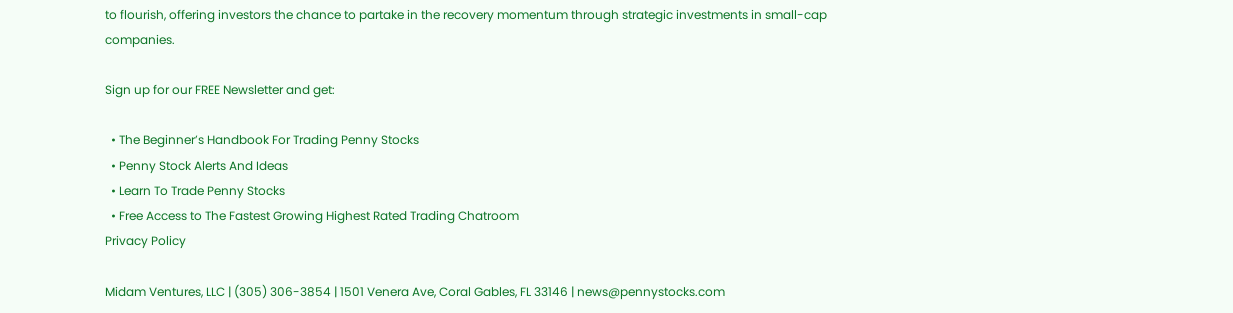to flourish, offering investors the chance to partake in the recovery momentum through strategic investments in small-cap companies.

Sign up for our FREE Newsletter and get:

  • The Beginner’s Handbook For Trading Penny Stocks
  • Penny Stock Alerts And Ideas
  • Learn To Trade Penny Stocks
  • Free Access to The Fastest Growing Highest Rated Trading Chatroom
Privacy Policy

Midam Ventures, LLC | (305) 306-3854 | 1501 Venera Ave, Coral Gables, FL 33146 | news@pennystocks.com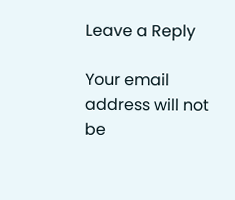Leave a Reply

Your email address will not be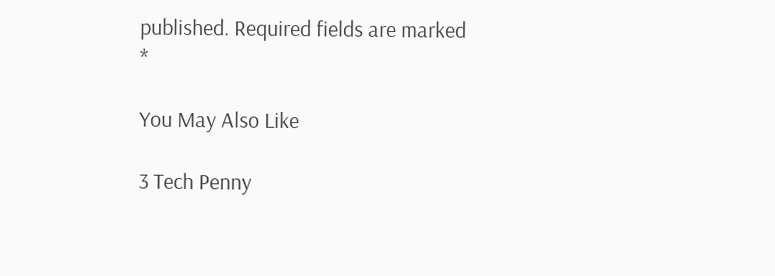published. Required fields are marked *

You May Also Like

3 Tech Penny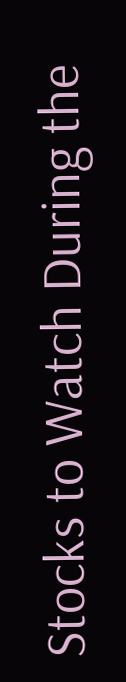Stocks to Watch During the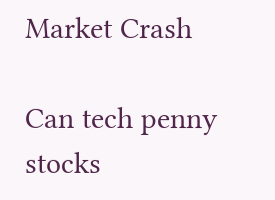Market Crash

Can tech penny stocks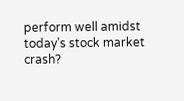perform well amidst today’s stock market crash?